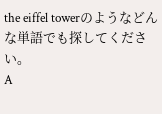the eiffel towerのようなどんな単語でも探してください。
A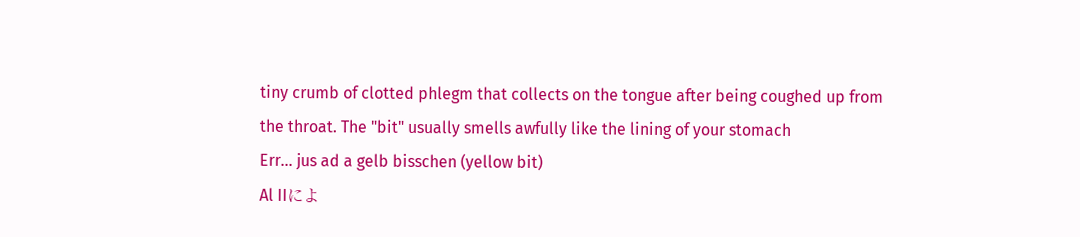tiny crumb of clotted phlegm that collects on the tongue after being coughed up from the throat. The "bit" usually smells awfully like the lining of your stomach
Err... jus ad a gelb bisschen (yellow bit)
Al IIによ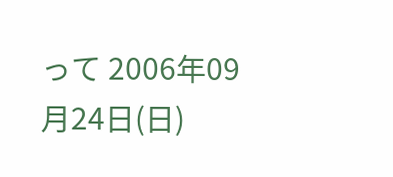って 2006年09月24日(日)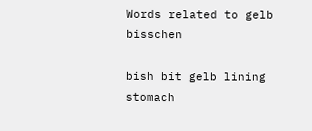Words related to gelb bisschen

bish bit gelb lining stomach